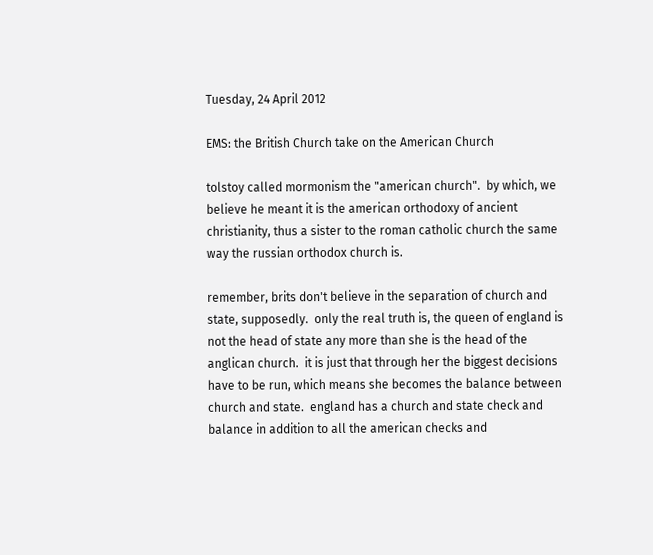Tuesday, 24 April 2012

EMS: the British Church take on the American Church

tolstoy called mormonism the "american church".  by which, we believe he meant it is the american orthodoxy of ancient christianity, thus a sister to the roman catholic church the same way the russian orthodox church is.

remember, brits don't believe in the separation of church and state, supposedly.  only the real truth is, the queen of england is not the head of state any more than she is the head of the anglican church.  it is just that through her the biggest decisions have to be run, which means she becomes the balance between church and state.  england has a church and state check and balance in addition to all the american checks and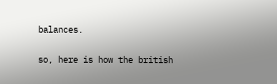balances.

so, here is how the british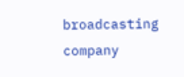broadcasting company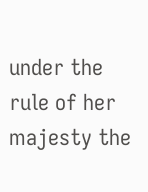under the rule of her majesty the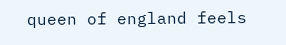queen of england feels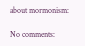about mormonism:

No comments: